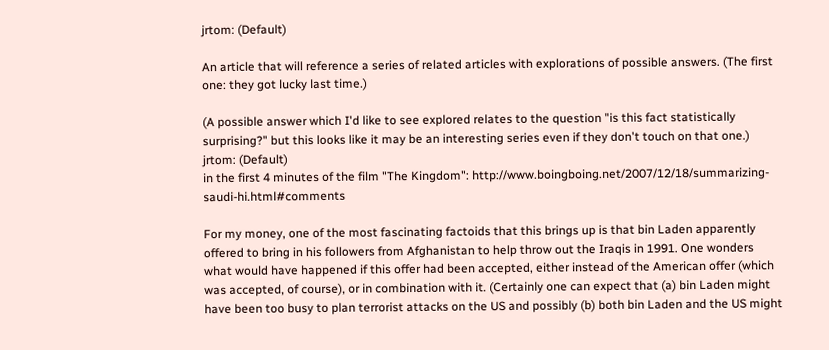jrtom: (Default)

An article that will reference a series of related articles with explorations of possible answers. (The first one: they got lucky last time.)

(A possible answer which I'd like to see explored relates to the question "is this fact statistically surprising?" but this looks like it may be an interesting series even if they don't touch on that one.)
jrtom: (Default)
in the first 4 minutes of the film "The Kingdom": http://www.boingboing.net/2007/12/18/summarizing-saudi-hi.html#comments

For my money, one of the most fascinating factoids that this brings up is that bin Laden apparently offered to bring in his followers from Afghanistan to help throw out the Iraqis in 1991. One wonders what would have happened if this offer had been accepted, either instead of the American offer (which was accepted, of course), or in combination with it. (Certainly one can expect that (a) bin Laden might have been too busy to plan terrorist attacks on the US and possibly (b) both bin Laden and the US might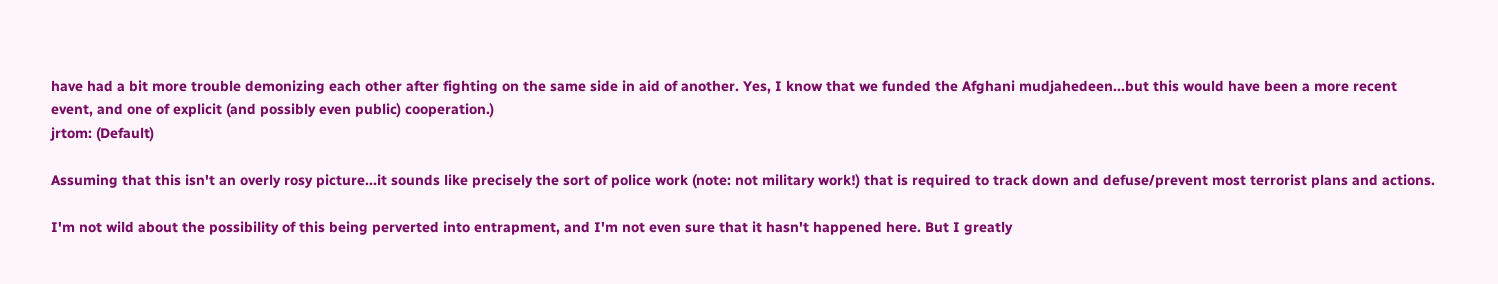have had a bit more trouble demonizing each other after fighting on the same side in aid of another. Yes, I know that we funded the Afghani mudjahedeen...but this would have been a more recent event, and one of explicit (and possibly even public) cooperation.)
jrtom: (Default)

Assuming that this isn't an overly rosy picture...it sounds like precisely the sort of police work (note: not military work!) that is required to track down and defuse/prevent most terrorist plans and actions.

I'm not wild about the possibility of this being perverted into entrapment, and I'm not even sure that it hasn't happened here. But I greatly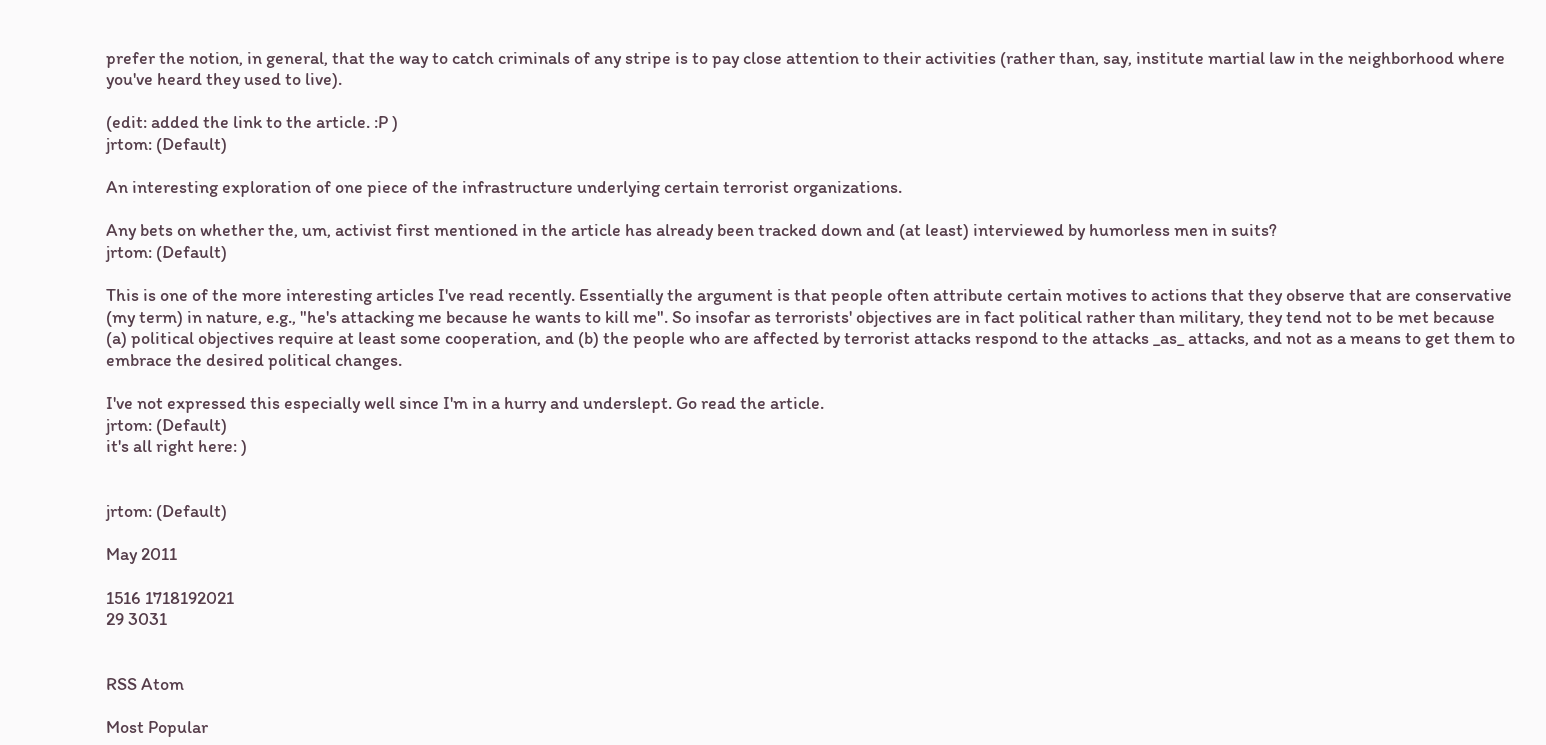prefer the notion, in general, that the way to catch criminals of any stripe is to pay close attention to their activities (rather than, say, institute martial law in the neighborhood where you've heard they used to live).

(edit: added the link to the article. :P )
jrtom: (Default)

An interesting exploration of one piece of the infrastructure underlying certain terrorist organizations.

Any bets on whether the, um, activist first mentioned in the article has already been tracked down and (at least) interviewed by humorless men in suits?
jrtom: (Default)

This is one of the more interesting articles I've read recently. Essentially the argument is that people often attribute certain motives to actions that they observe that are conservative (my term) in nature, e.g., "he's attacking me because he wants to kill me". So insofar as terrorists' objectives are in fact political rather than military, they tend not to be met because (a) political objectives require at least some cooperation, and (b) the people who are affected by terrorist attacks respond to the attacks _as_ attacks, and not as a means to get them to embrace the desired political changes.

I've not expressed this especially well since I'm in a hurry and underslept. Go read the article.
jrtom: (Default)
it's all right here: )


jrtom: (Default)

May 2011

1516 1718192021
29 3031


RSS Atom

Most Popular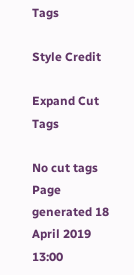Tags

Style Credit

Expand Cut Tags

No cut tags
Page generated 18 April 2019 13:00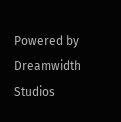Powered by Dreamwidth Studios